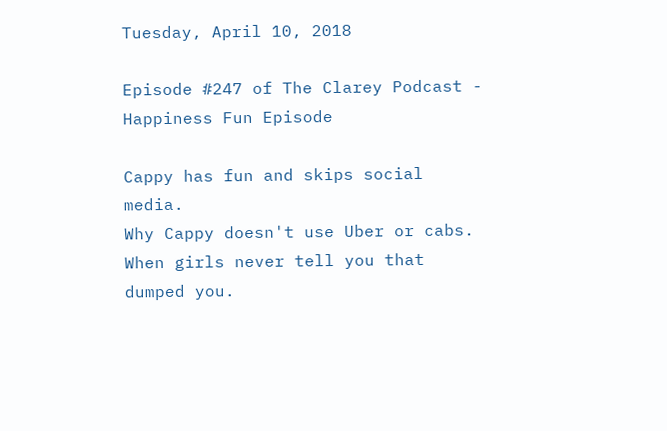Tuesday, April 10, 2018

Episode #247 of The Clarey Podcast - Happiness Fun Episode

Cappy has fun and skips social media.
Why Cappy doesn't use Uber or cabs.
When girls never tell you that dumped you.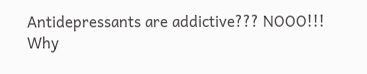Antidepressants are addictive??? NOOO!!!
Why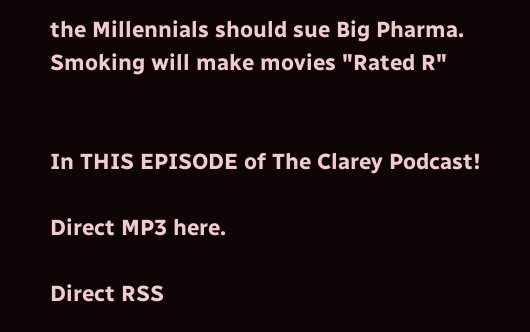the Millennials should sue Big Pharma.
Smoking will make movies "Rated R"


In THIS EPISODE of The Clarey Podcast!

Direct MP3 here.

Direct RSS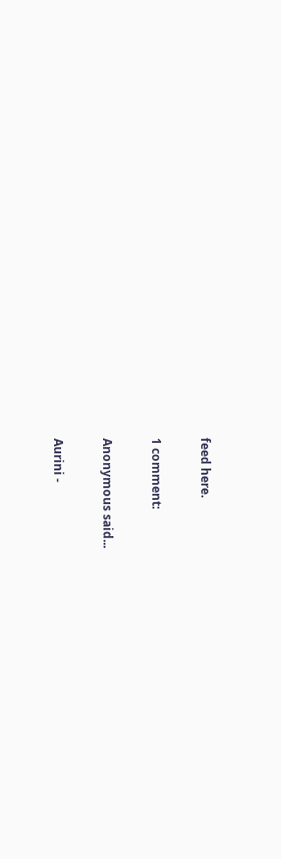feed here.

1 comment:

Anonymous said...

Aurini -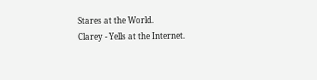Stares at the World.
Clarey - Yells at the Internet.